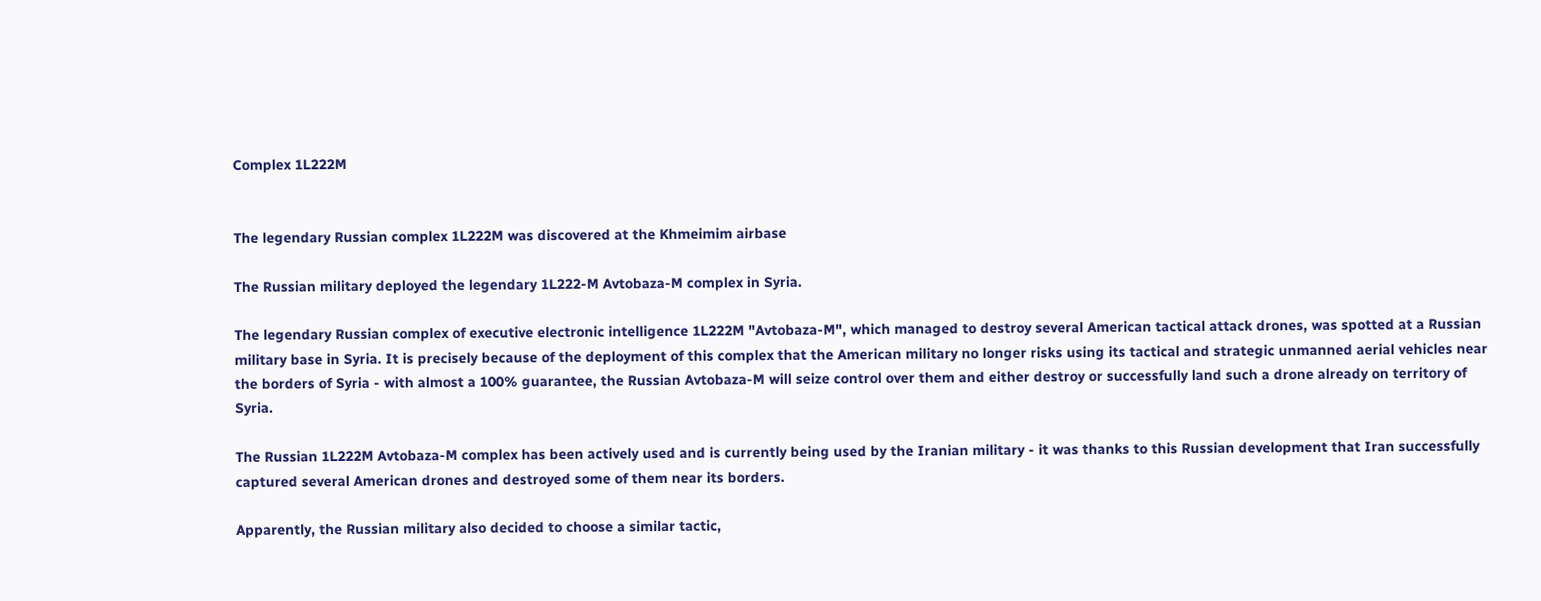Complex 1L222M


The legendary Russian complex 1L222M was discovered at the Khmeimim airbase

The Russian military deployed the legendary 1L222-M Avtobaza-M complex in Syria.

The legendary Russian complex of executive electronic intelligence 1L222M "Avtobaza-M", which managed to destroy several American tactical attack drones, was spotted at a Russian military base in Syria. It is precisely because of the deployment of this complex that the American military no longer risks using its tactical and strategic unmanned aerial vehicles near the borders of Syria - with almost a 100% guarantee, the Russian Avtobaza-M will seize control over them and either destroy or successfully land such a drone already on territory of Syria.

The Russian 1L222M Avtobaza-M complex has been actively used and is currently being used by the Iranian military - it was thanks to this Russian development that Iran successfully captured several American drones and destroyed some of them near its borders.

Apparently, the Russian military also decided to choose a similar tactic,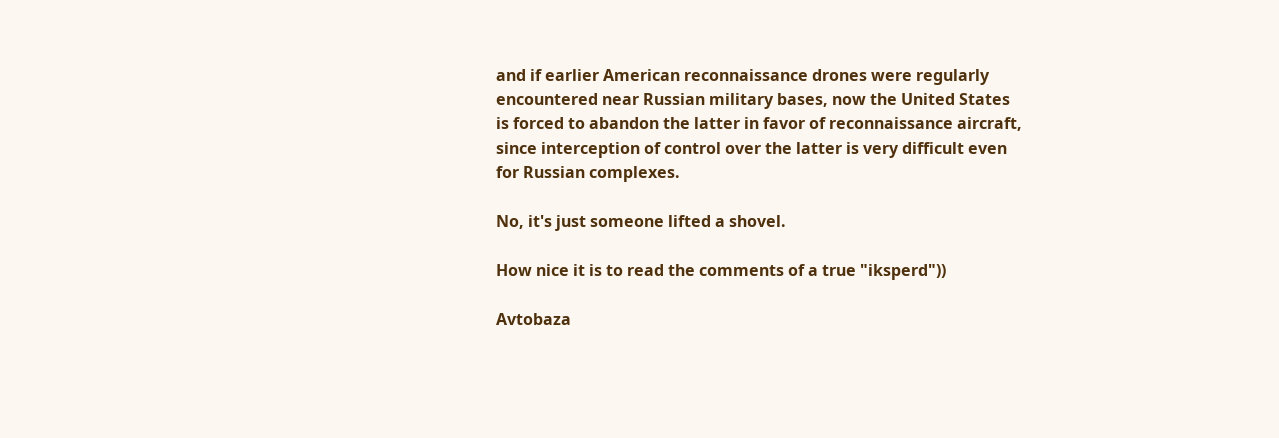and if earlier American reconnaissance drones were regularly encountered near Russian military bases, now the United States is forced to abandon the latter in favor of reconnaissance aircraft, since interception of control over the latter is very difficult even for Russian complexes.

No, it's just someone lifted a shovel.

How nice it is to read the comments of a true "iksperd"))

Avtobaza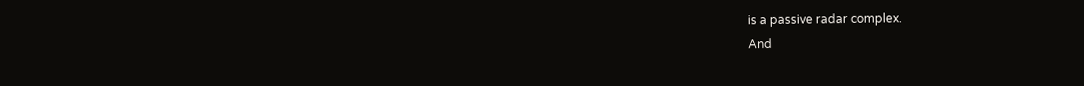is a passive radar complex.
And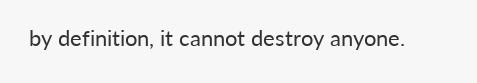by definition, it cannot destroy anyone.